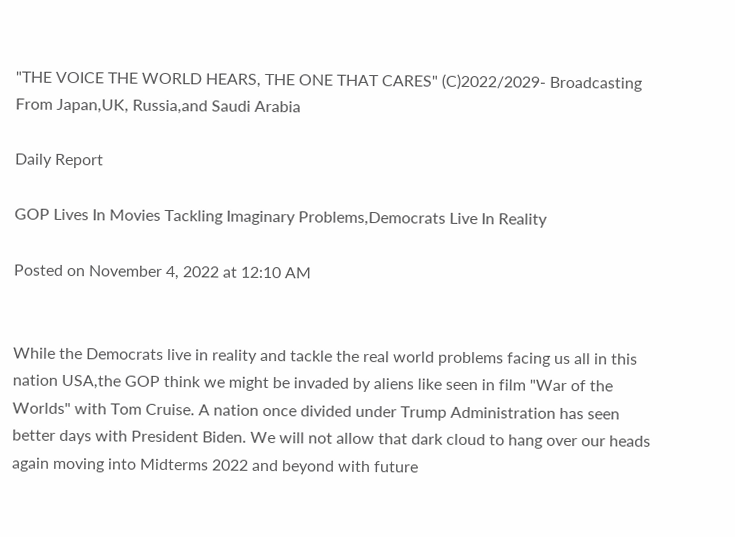"THE VOICE THE WORLD HEARS, THE ONE THAT CARES" (C)2022/2029- Broadcasting From Japan,UK, Russia,and Saudi Arabia

Daily Report

GOP Lives In Movies Tackling Imaginary Problems,Democrats Live In Reality

Posted on November 4, 2022 at 12:10 AM


While the Democrats live in reality and tackle the real world problems facing us all in this nation USA,the GOP think we might be invaded by aliens like seen in film "War of the Worlds" with Tom Cruise. A nation once divided under Trump Administration has seen better days with President Biden. We will not allow that dark cloud to hang over our heads again moving into Midterms 2022 and beyond with future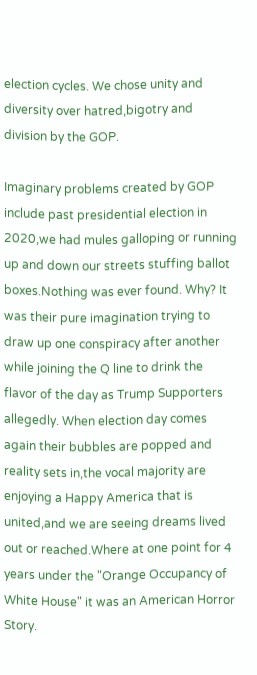election cycles. We chose unity and diversity over hatred,bigotry and division by the GOP.

Imaginary problems created by GOP include past presidential election in 2020,we had mules galloping or running up and down our streets stuffing ballot boxes.Nothing was ever found. Why? It was their pure imagination trying to draw up one conspiracy after another while joining the Q line to drink the flavor of the day as Trump Supporters allegedly. When election day comes again their bubbles are popped and reality sets in,the vocal majority are enjoying a Happy America that is united,and we are seeing dreams lived out or reached.Where at one point for 4 years under the "Orange Occupancy of White House" it was an American Horror Story.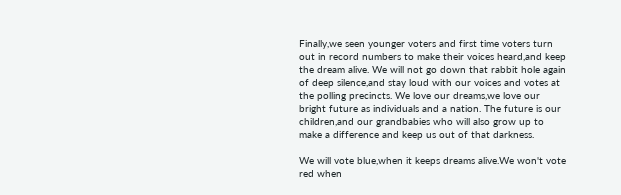Finally,we seen younger voters and first time voters turn out in record numbers to make their voices heard,and keep the dream alive. We will not go down that rabbit hole again of deep silence,and stay loud with our voices and votes at  the polling precincts. We love our dreams,we love our bright future as individuals and a nation. The future is our children,and our grandbabies who will also grow up to make a difference and keep us out of that darkness.

We will vote blue,when it keeps dreams alive.We won't vote red when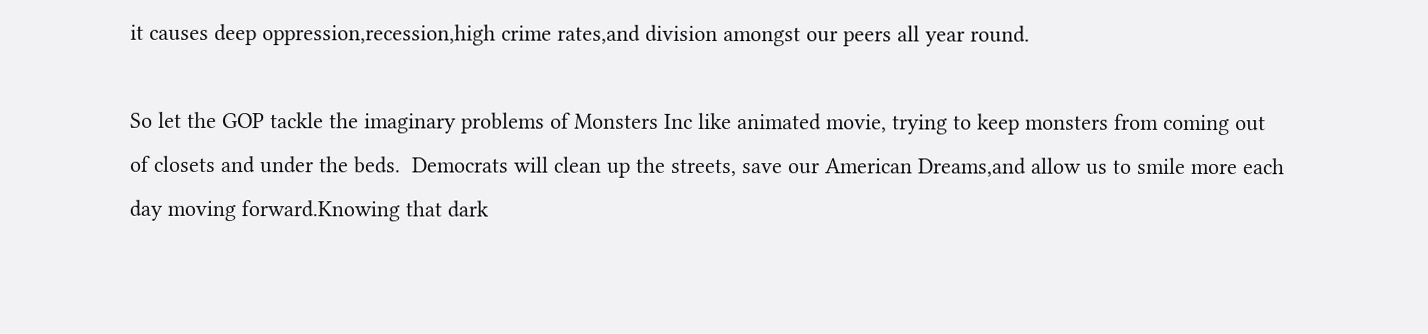it causes deep oppression,recession,high crime rates,and division amongst our peers all year round.

So let the GOP tackle the imaginary problems of Monsters Inc like animated movie, trying to keep monsters from coming out of closets and under the beds.  Democrats will clean up the streets, save our American Dreams,and allow us to smile more each day moving forward.Knowing that dark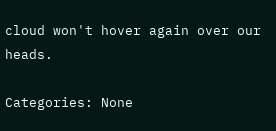cloud won't hover again over our heads.

Categories: None